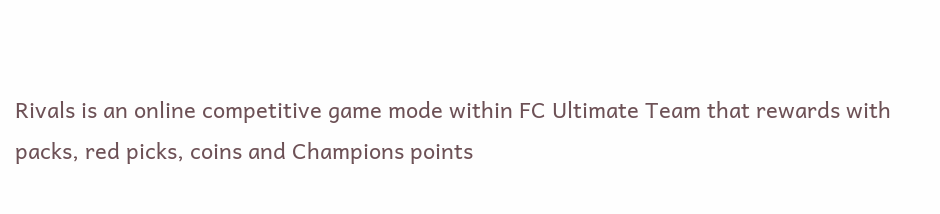Rivals is an online competitive game mode within FC Ultimate Team that rewards with packs, red picks, coins and Champions points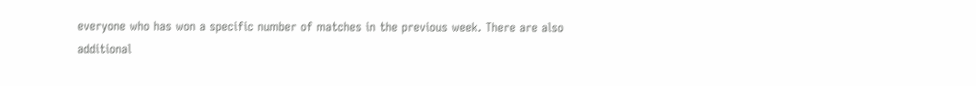everyone who has won a specific number of matches in the previous week. There are also additional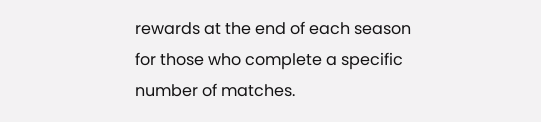rewards at the end of each season for those who complete a specific number of matches.